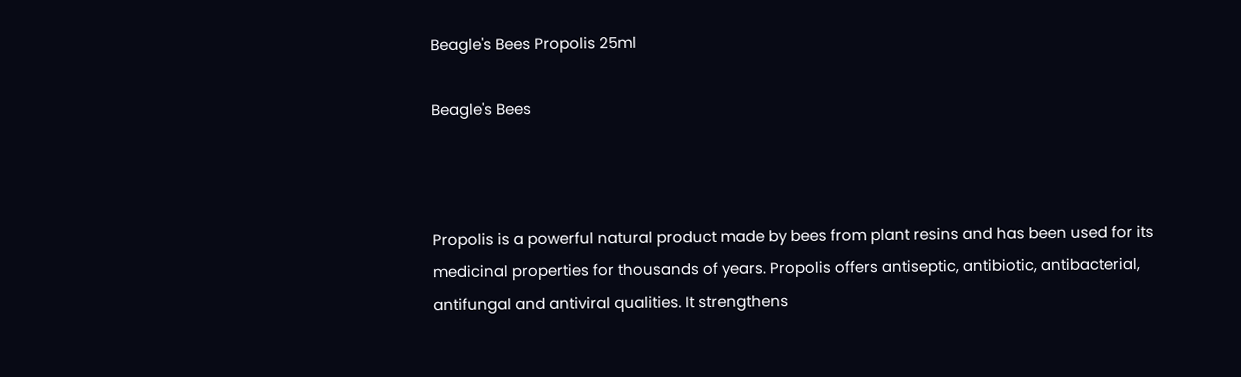Beagle's Bees Propolis 25ml

Beagle's Bees



Propolis is a powerful natural product made by bees from plant resins and has been used for its medicinal properties for thousands of years. Propolis offers antiseptic, antibiotic, antibacterial, antifungal and antiviral qualities. It strengthens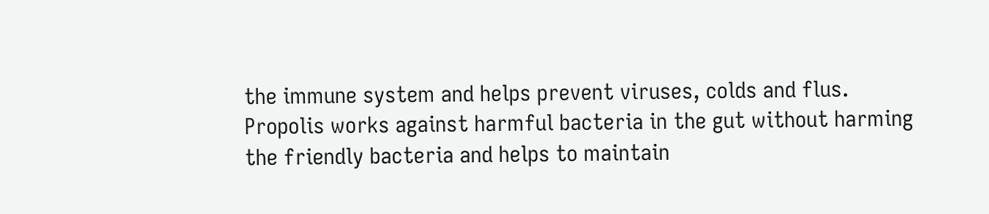the immune system and helps prevent viruses, colds and flus. Propolis works against harmful bacteria in the gut without harming the friendly bacteria and helps to maintain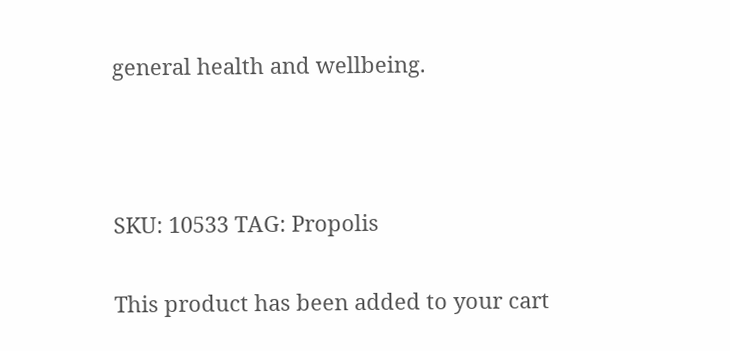general health and wellbeing.



SKU: 10533 TAG: Propolis

This product has been added to your cart